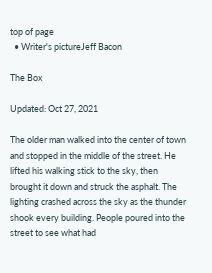top of page
  • Writer's pictureJeff Bacon

The Box

Updated: Oct 27, 2021

The older man walked into the center of town and stopped in the middle of the street. He lifted his walking stick to the sky, then brought it down and struck the asphalt. The lighting crashed across the sky as the thunder shook every building. People poured into the street to see what had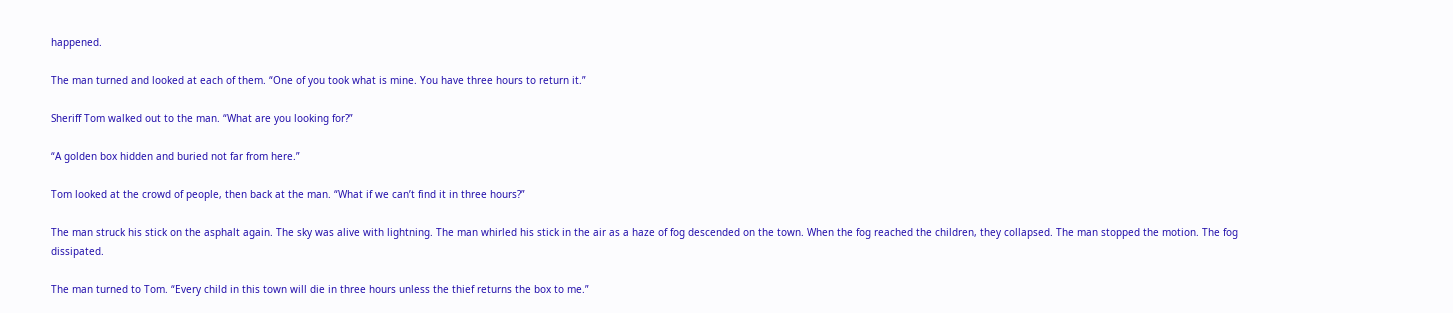happened.

The man turned and looked at each of them. “One of you took what is mine. You have three hours to return it.”

Sheriff Tom walked out to the man. “What are you looking for?”

“A golden box hidden and buried not far from here.”

Tom looked at the crowd of people, then back at the man. “What if we can’t find it in three hours?”

The man struck his stick on the asphalt again. The sky was alive with lightning. The man whirled his stick in the air as a haze of fog descended on the town. When the fog reached the children, they collapsed. The man stopped the motion. The fog dissipated.

The man turned to Tom. “Every child in this town will die in three hours unless the thief returns the box to me.”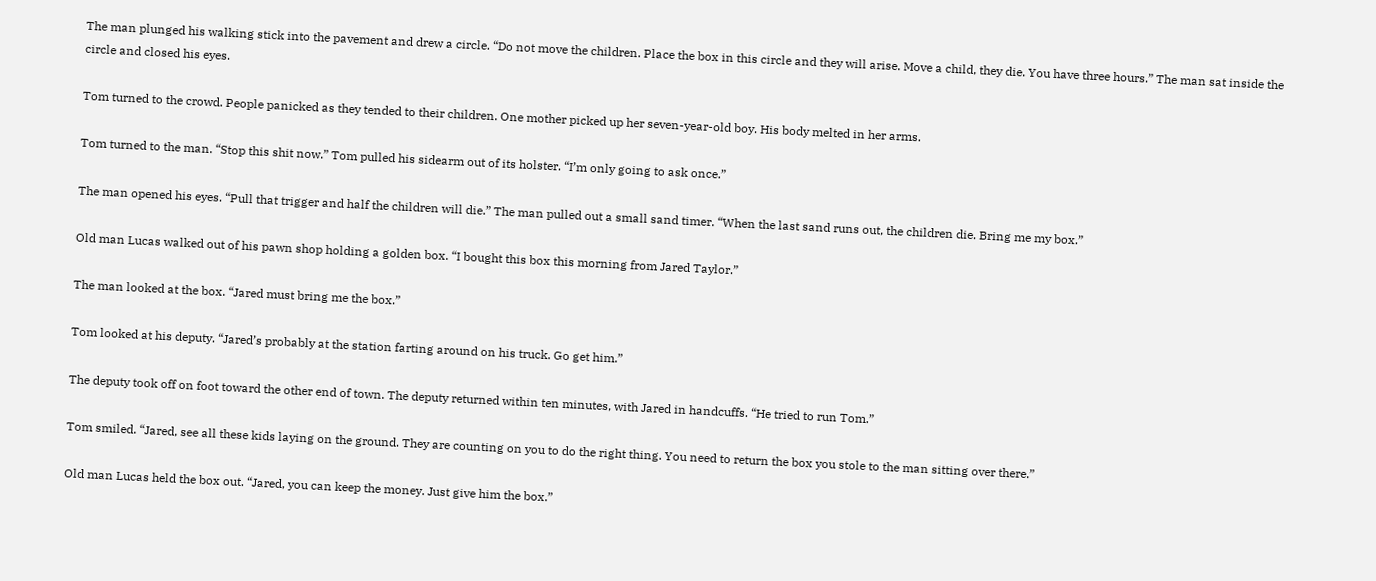The man plunged his walking stick into the pavement and drew a circle. “Do not move the children. Place the box in this circle and they will arise. Move a child, they die. You have three hours.” The man sat inside the circle and closed his eyes.

Tom turned to the crowd. People panicked as they tended to their children. One mother picked up her seven-year-old boy. His body melted in her arms.

Tom turned to the man. “Stop this shit now.” Tom pulled his sidearm out of its holster. “I’m only going to ask once.”

The man opened his eyes. “Pull that trigger and half the children will die.” The man pulled out a small sand timer. “When the last sand runs out, the children die. Bring me my box.”

Old man Lucas walked out of his pawn shop holding a golden box. “I bought this box this morning from Jared Taylor.”

The man looked at the box. “Jared must bring me the box.”

Tom looked at his deputy. “Jared’s probably at the station farting around on his truck. Go get him.”

The deputy took off on foot toward the other end of town. The deputy returned within ten minutes, with Jared in handcuffs. “He tried to run Tom.”

Tom smiled. “Jared, see all these kids laying on the ground. They are counting on you to do the right thing. You need to return the box you stole to the man sitting over there.”

Old man Lucas held the box out. “Jared, you can keep the money. Just give him the box.”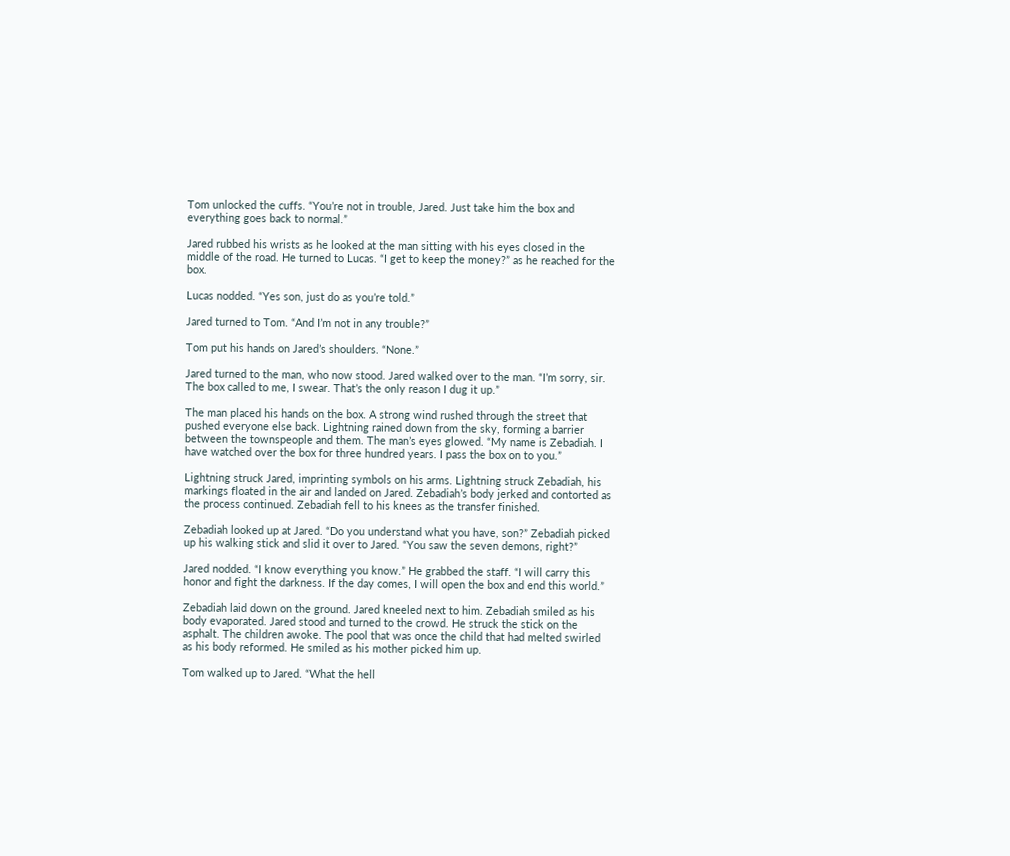Tom unlocked the cuffs. “You’re not in trouble, Jared. Just take him the box and everything goes back to normal.”

Jared rubbed his wrists as he looked at the man sitting with his eyes closed in the middle of the road. He turned to Lucas. “I get to keep the money?” as he reached for the box.

Lucas nodded. “Yes son, just do as you’re told.”

Jared turned to Tom. “And I’m not in any trouble?”

Tom put his hands on Jared’s shoulders. “None.”

Jared turned to the man, who now stood. Jared walked over to the man. “I’m sorry, sir. The box called to me, I swear. That’s the only reason I dug it up.”

The man placed his hands on the box. A strong wind rushed through the street that pushed everyone else back. Lightning rained down from the sky, forming a barrier between the townspeople and them. The man’s eyes glowed. “My name is Zebadiah. I have watched over the box for three hundred years. I pass the box on to you.”

Lightning struck Jared, imprinting symbols on his arms. Lightning struck Zebadiah, his markings floated in the air and landed on Jared. Zebadiah’s body jerked and contorted as the process continued. Zebadiah fell to his knees as the transfer finished.

Zebadiah looked up at Jared. “Do you understand what you have, son?” Zebadiah picked up his walking stick and slid it over to Jared. “You saw the seven demons, right?”

Jared nodded. “I know everything you know.” He grabbed the staff. “I will carry this honor and fight the darkness. If the day comes, I will open the box and end this world.”

Zebadiah laid down on the ground. Jared kneeled next to him. Zebadiah smiled as his body evaporated. Jared stood and turned to the crowd. He struck the stick on the asphalt. The children awoke. The pool that was once the child that had melted swirled as his body reformed. He smiled as his mother picked him up.

Tom walked up to Jared. “What the hell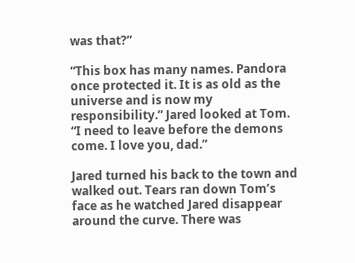was that?”

“This box has many names. Pandora once protected it. It is as old as the universe and is now my responsibility.” Jared looked at Tom. “I need to leave before the demons come. I love you, dad.”

Jared turned his back to the town and walked out. Tears ran down Tom’s face as he watched Jared disappear around the curve. There was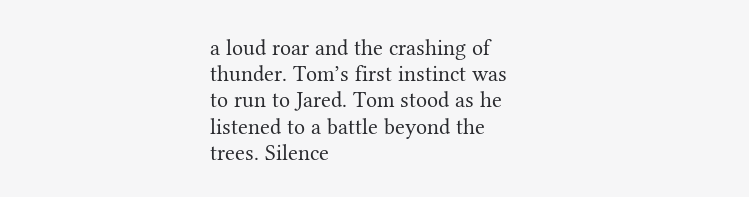a loud roar and the crashing of thunder. Tom’s first instinct was to run to Jared. Tom stood as he listened to a battle beyond the trees. Silence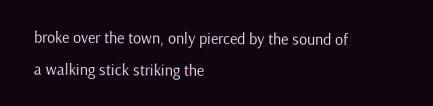broke over the town, only pierced by the sound of a walking stick striking the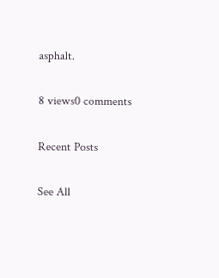asphalt.

8 views0 comments

Recent Posts

See All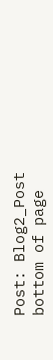Post: Blog2_Post
bottom of page